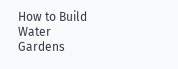How to Build Water Gardens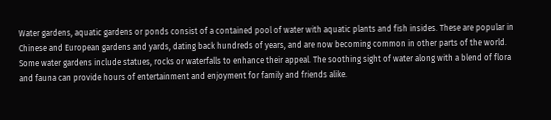Water gardens, aquatic gardens or ponds consist of a contained pool of water with aquatic plants and fish insides. These are popular in Chinese and European gardens and yards, dating back hundreds of years, and are now becoming common in other parts of the world. Some water gardens include statues, rocks or waterfalls to enhance their appeal. The soothing sight of water along with a blend of flora and fauna can provide hours of entertainment and enjoyment for family and friends alike.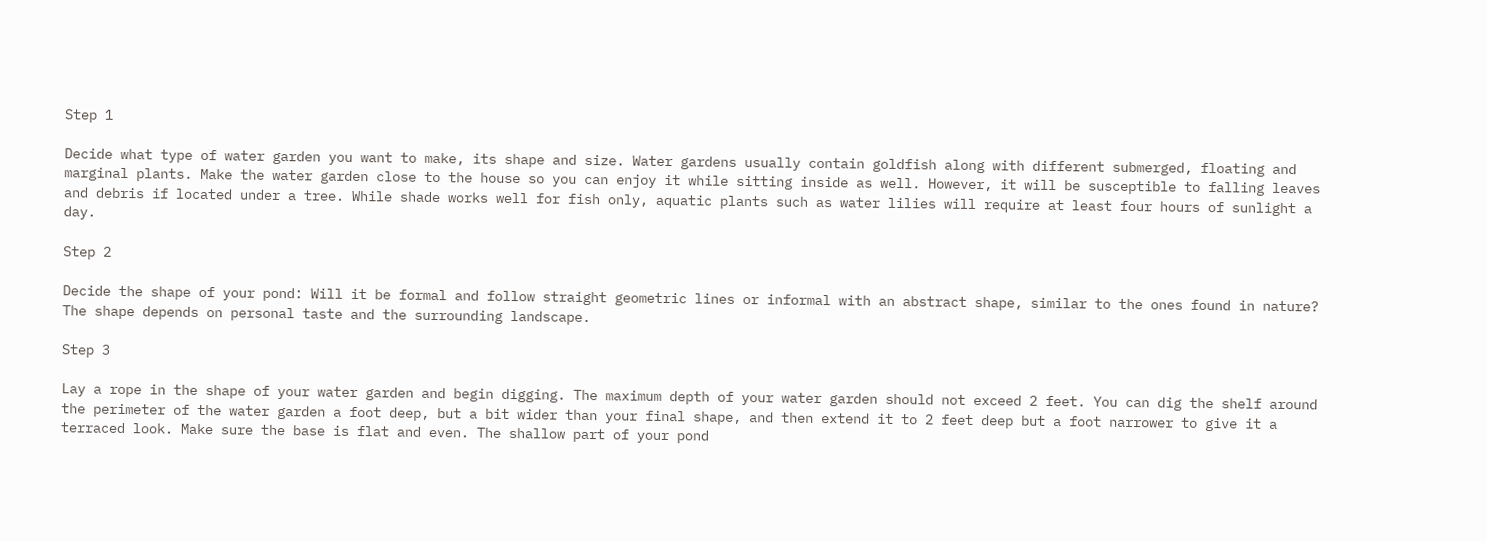Step 1

Decide what type of water garden you want to make, its shape and size. Water gardens usually contain goldfish along with different submerged, floating and marginal plants. Make the water garden close to the house so you can enjoy it while sitting inside as well. However, it will be susceptible to falling leaves and debris if located under a tree. While shade works well for fish only, aquatic plants such as water lilies will require at least four hours of sunlight a day.

Step 2

Decide the shape of your pond: Will it be formal and follow straight geometric lines or informal with an abstract shape, similar to the ones found in nature? The shape depends on personal taste and the surrounding landscape.

Step 3

Lay a rope in the shape of your water garden and begin digging. The maximum depth of your water garden should not exceed 2 feet. You can dig the shelf around the perimeter of the water garden a foot deep, but a bit wider than your final shape, and then extend it to 2 feet deep but a foot narrower to give it a terraced look. Make sure the base is flat and even. The shallow part of your pond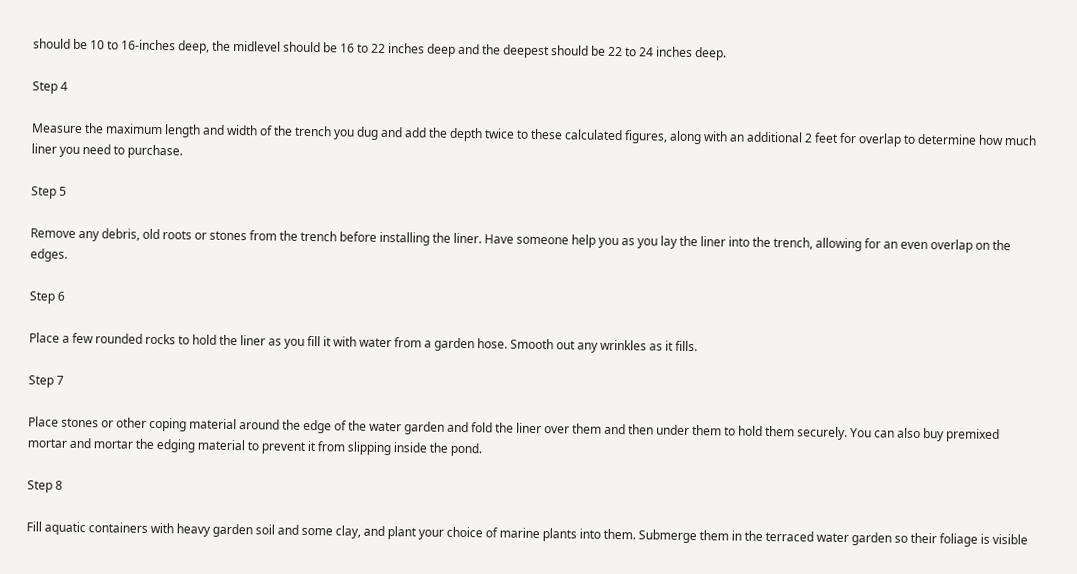should be 10 to 16-inches deep, the midlevel should be 16 to 22 inches deep and the deepest should be 22 to 24 inches deep.

Step 4

Measure the maximum length and width of the trench you dug and add the depth twice to these calculated figures, along with an additional 2 feet for overlap to determine how much liner you need to purchase.

Step 5

Remove any debris, old roots or stones from the trench before installing the liner. Have someone help you as you lay the liner into the trench, allowing for an even overlap on the edges.

Step 6

Place a few rounded rocks to hold the liner as you fill it with water from a garden hose. Smooth out any wrinkles as it fills.

Step 7

Place stones or other coping material around the edge of the water garden and fold the liner over them and then under them to hold them securely. You can also buy premixed mortar and mortar the edging material to prevent it from slipping inside the pond.

Step 8

Fill aquatic containers with heavy garden soil and some clay, and plant your choice of marine plants into them. Submerge them in the terraced water garden so their foliage is visible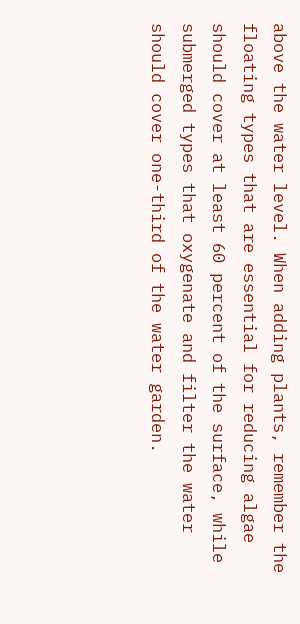above the water level. When adding plants, remember the floating types that are essential for reducing algae should cover at least 60 percent of the surface, while submerged types that oxygenate and filter the water should cover one-third of the water garden.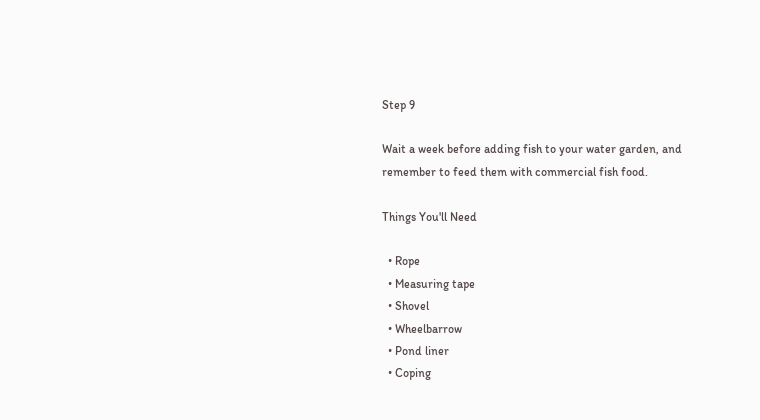Step 9

Wait a week before adding fish to your water garden, and remember to feed them with commercial fish food.

Things You'll Need

  • Rope
  • Measuring tape
  • Shovel
  • Wheelbarrow
  • Pond liner
  • Coping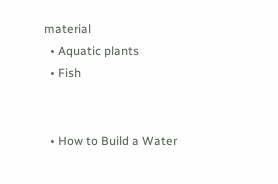material
  • Aquatic plants
  • Fish


  • How to Build a Water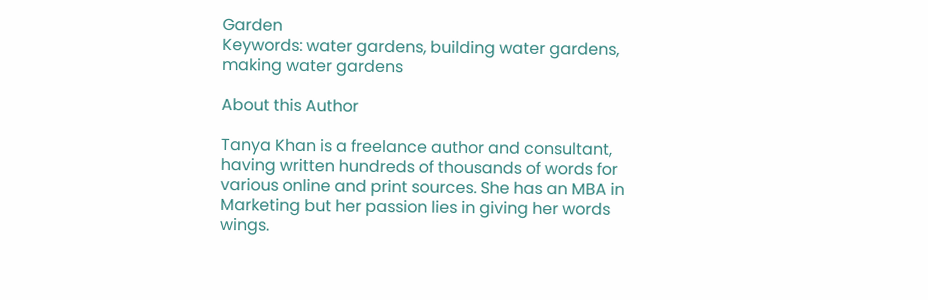Garden
Keywords: water gardens, building water gardens, making water gardens

About this Author

Tanya Khan is a freelance author and consultant, having written hundreds of thousands of words for various online and print sources. She has an MBA in Marketing but her passion lies in giving her words wings.